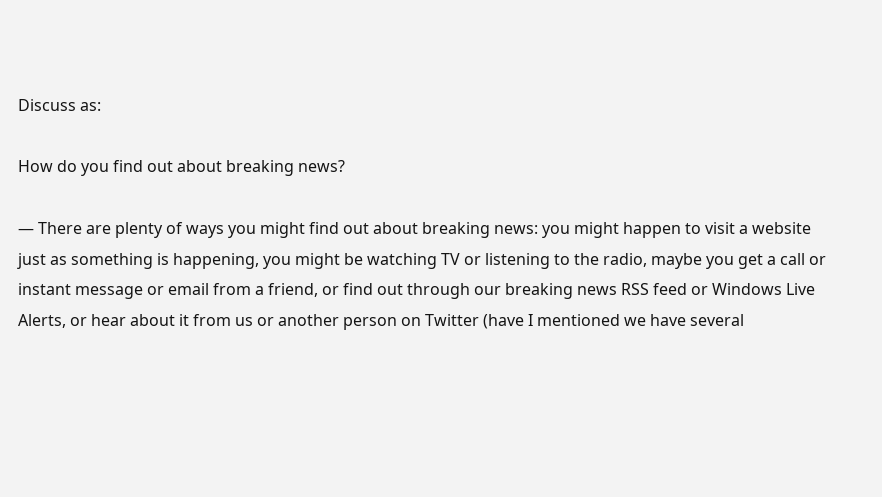Discuss as:

How do you find out about breaking news?

— There are plenty of ways you might find out about breaking news: you might happen to visit a website just as something is happening, you might be watching TV or listening to the radio, maybe you get a call or instant message or email from a friend, or find out through our breaking news RSS feed or Windows Live Alerts, or hear about it from us or another person on Twitter (have I mentioned we have several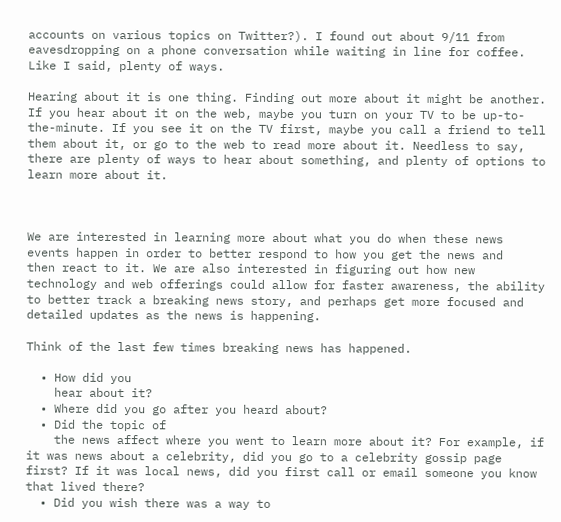accounts on various topics on Twitter?). I found out about 9/11 from eavesdropping on a phone conversation while waiting in line for coffee. Like I said, plenty of ways.

Hearing about it is one thing. Finding out more about it might be another. If you hear about it on the web, maybe you turn on your TV to be up-to-the-minute. If you see it on the TV first, maybe you call a friend to tell them about it, or go to the web to read more about it. Needless to say, there are plenty of ways to hear about something, and plenty of options to learn more about it.



We are interested in learning more about what you do when these news
events happen in order to better respond to how you get the news and
then react to it. We are also interested in figuring out how new technology and web offerings could allow for faster awareness, the ability to better track a breaking news story, and perhaps get more focused and detailed updates as the news is happening.

Think of the last few times breaking news has happened.

  • How did you
    hear about it?
  • Where did you go after you heard about?
  • Did the topic of
    the news affect where you went to learn more about it? For example, if it was news about a celebrity, did you go to a celebrity gossip page first? If it was local news, did you first call or email someone you know that lived there?
  • Did you wish there was a way to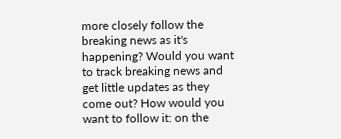more closely follow the breaking news as it's happening? Would you want to track breaking news and get little updates as they come out? How would you want to follow it: on the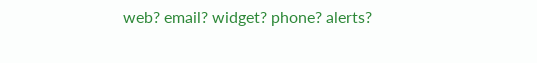web? email? widget? phone? alerts?